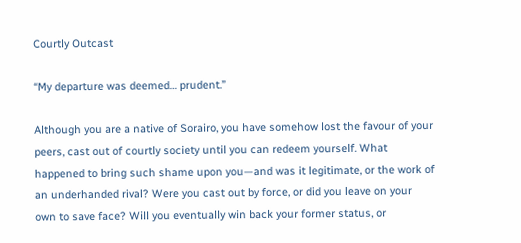Courtly Outcast

“My departure was deemed… prudent.”

Although you are a native of Sorairo, you have somehow lost the favour of your peers, cast out of courtly society until you can redeem yourself. What happened to bring such shame upon you—and was it legitimate, or the work of an underhanded rival? Were you cast out by force, or did you leave on your own to save face? Will you eventually win back your former status, or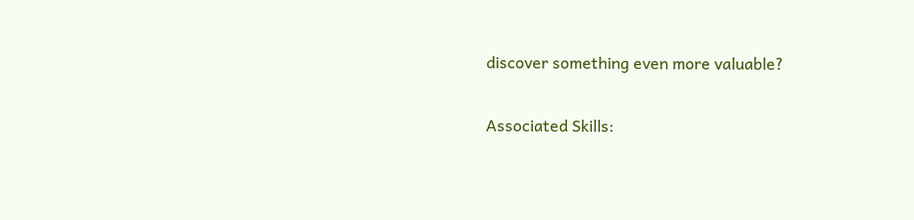discover something even more valuable?

Associated Skills: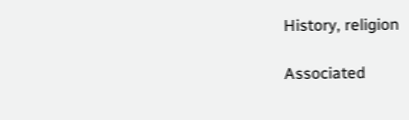History, religion

Associated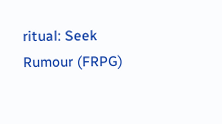ritual: Seek Rumour (FRPG)